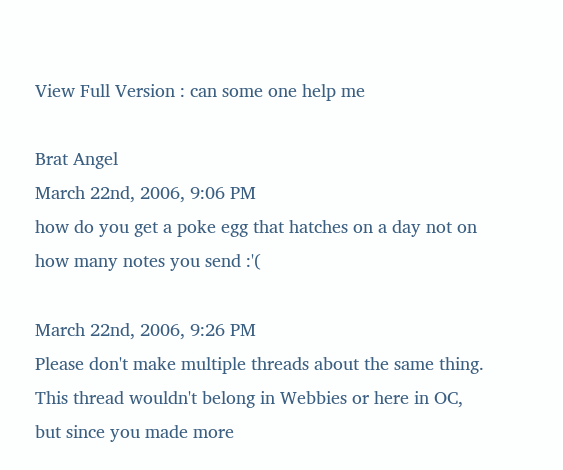View Full Version : can some one help me

Brat Angel
March 22nd, 2006, 9:06 PM
how do you get a poke egg that hatches on a day not on how many notes you send :'(

March 22nd, 2006, 9:26 PM
Please don't make multiple threads about the same thing. This thread wouldn't belong in Webbies or here in OC, but since you made more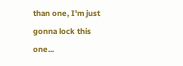than one, I'm just gonna lock this one...